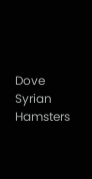Dove Syrian Hamsters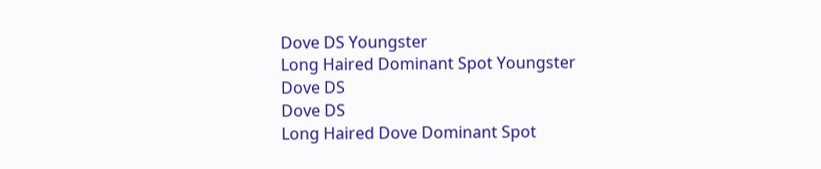Dove DS Youngster
Long Haired Dominant Spot Youngster
Dove DS
Dove DS
Long Haired Dove Dominant Spot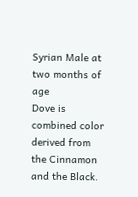Syrian Male at two months of age
Dove is combined color derived from the Cinnamon and the Black.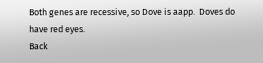Both genes are recessive, so Dove is aapp.  Doves do have red eyes.
Back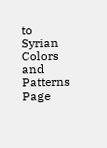to Syrian Colors and Patterns Page